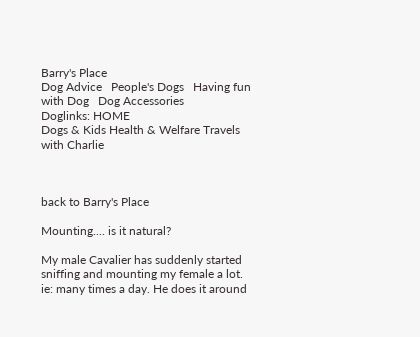Barry's Place
Dog Advice   People's Dogs   Having fun with Dog   Dog Accessories
Doglinks: HOME
Dogs & Kids Health & Welfare Travels with Charlie



back to Barry's Place

Mounting.... is it natural?

My male Cavalier has suddenly started sniffing and mounting my female a lot. ie: many times a day. He does it around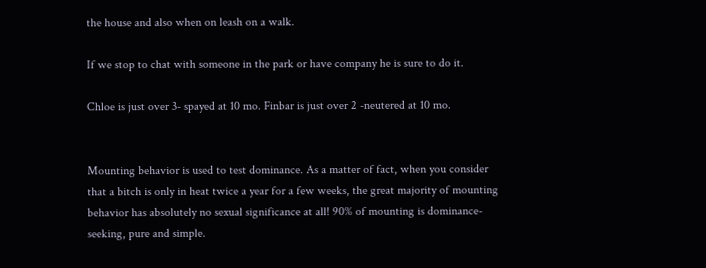the house and also when on leash on a walk.

If we stop to chat with someone in the park or have company he is sure to do it.

Chloe is just over 3- spayed at 10 mo. Finbar is just over 2 -neutered at 10 mo.


Mounting behavior is used to test dominance. As a matter of fact, when you consider that a bitch is only in heat twice a year for a few weeks, the great majority of mounting behavior has absolutely no sexual significance at all! 90% of mounting is dominance-seeking, pure and simple.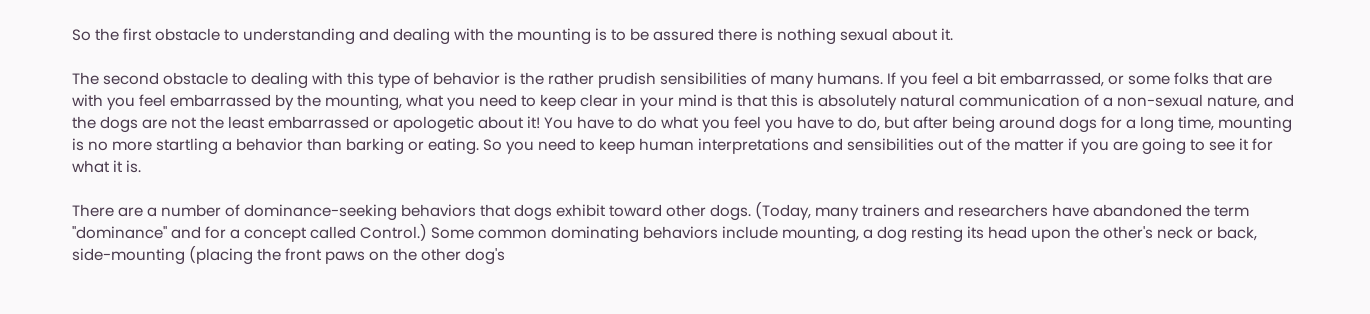So the first obstacle to understanding and dealing with the mounting is to be assured there is nothing sexual about it.

The second obstacle to dealing with this type of behavior is the rather prudish sensibilities of many humans. If you feel a bit embarrassed, or some folks that are with you feel embarrassed by the mounting, what you need to keep clear in your mind is that this is absolutely natural communication of a non-sexual nature, and the dogs are not the least embarrassed or apologetic about it! You have to do what you feel you have to do, but after being around dogs for a long time, mounting is no more startling a behavior than barking or eating. So you need to keep human interpretations and sensibilities out of the matter if you are going to see it for what it is.

There are a number of dominance-seeking behaviors that dogs exhibit toward other dogs. (Today, many trainers and researchers have abandoned the term "dominance" and for a concept called Control.) Some common dominating behaviors include mounting, a dog resting its head upon the other's neck or back, side-mounting (placing the front paws on the other dog's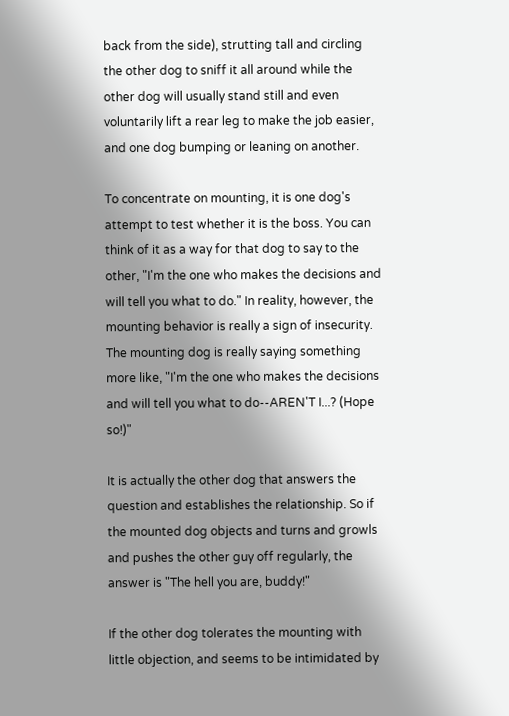back from the side), strutting tall and circling the other dog to sniff it all around while the other dog will usually stand still and even voluntarily lift a rear leg to make the job easier, and one dog bumping or leaning on another.

To concentrate on mounting, it is one dog's attempt to test whether it is the boss. You can think of it as a way for that dog to say to the other, "I'm the one who makes the decisions and will tell you what to do." In reality, however, the mounting behavior is really a sign of insecurity. The mounting dog is really saying something more like, "I'm the one who makes the decisions and will tell you what to do--AREN'T I...? (Hope so!)"

It is actually the other dog that answers the question and establishes the relationship. So if the mounted dog objects and turns and growls and pushes the other guy off regularly, the answer is "The hell you are, buddy!"

If the other dog tolerates the mounting with little objection, and seems to be intimidated by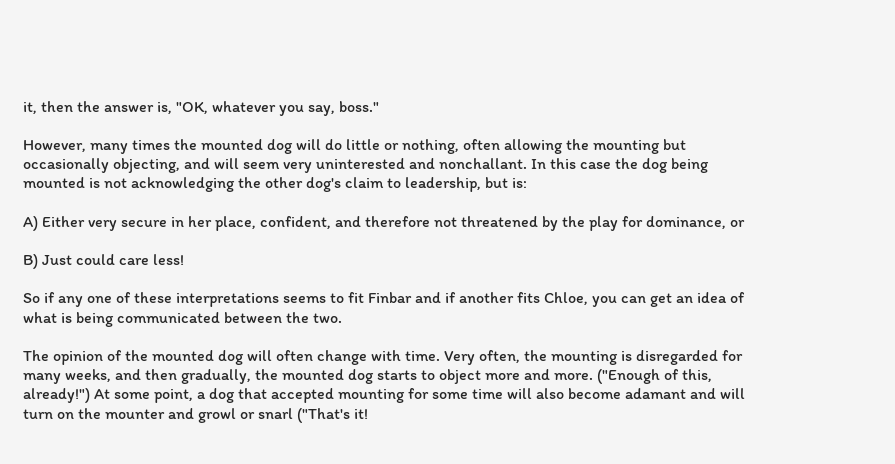it, then the answer is, "OK, whatever you say, boss."

However, many times the mounted dog will do little or nothing, often allowing the mounting but occasionally objecting, and will seem very uninterested and nonchallant. In this case the dog being mounted is not acknowledging the other dog's claim to leadership, but is:

A) Either very secure in her place, confident, and therefore not threatened by the play for dominance, or

B) Just could care less!

So if any one of these interpretations seems to fit Finbar and if another fits Chloe, you can get an idea of what is being communicated between the two.

The opinion of the mounted dog will often change with time. Very often, the mounting is disregarded for many weeks, and then gradually, the mounted dog starts to object more and more. ("Enough of this, already!") At some point, a dog that accepted mounting for some time will also become adamant and will turn on the mounter and growl or snarl ("That's it!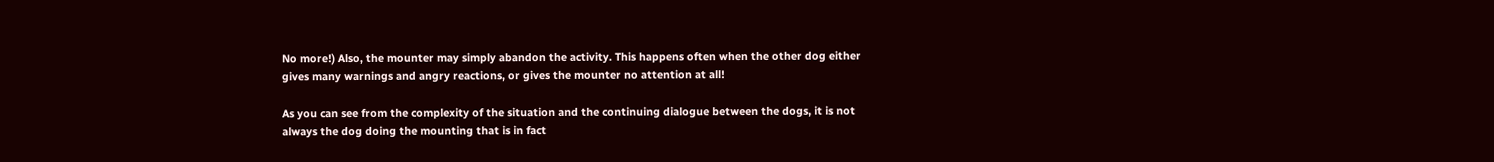No more!) Also, the mounter may simply abandon the activity. This happens often when the other dog either gives many warnings and angry reactions, or gives the mounter no attention at all!

As you can see from the complexity of the situation and the continuing dialogue between the dogs, it is not always the dog doing the mounting that is in fact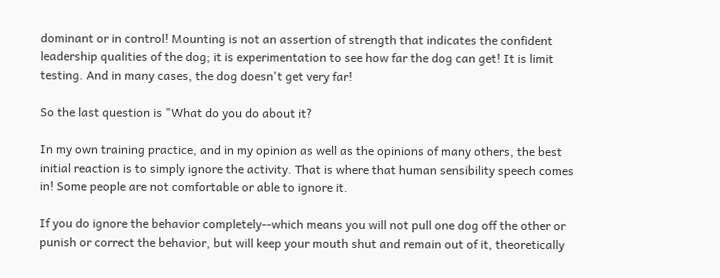dominant or in control! Mounting is not an assertion of strength that indicates the confident leadership qualities of the dog; it is experimentation to see how far the dog can get! It is limit testing. And in many cases, the dog doesn't get very far!

So the last question is "What do you do about it?

In my own training practice, and in my opinion as well as the opinions of many others, the best initial reaction is to simply ignore the activity. That is where that human sensibility speech comes in! Some people are not comfortable or able to ignore it.

If you do ignore the behavior completely--which means you will not pull one dog off the other or punish or correct the behavior, but will keep your mouth shut and remain out of it, theoretically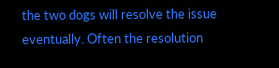the two dogs will resolve the issue eventually. Often the resolution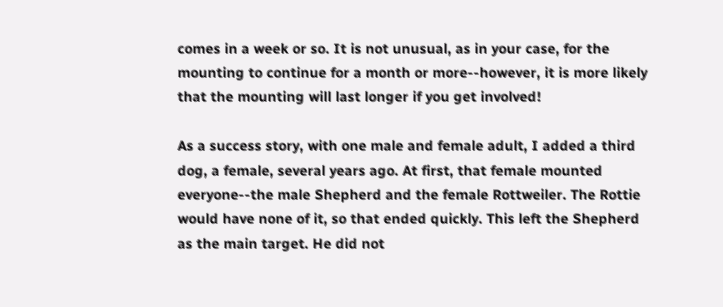comes in a week or so. It is not unusual, as in your case, for the mounting to continue for a month or more--however, it is more likely that the mounting will last longer if you get involved!

As a success story, with one male and female adult, I added a third dog, a female, several years ago. At first, that female mounted everyone--the male Shepherd and the female Rottweiler. The Rottie would have none of it, so that ended quickly. This left the Shepherd as the main target. He did not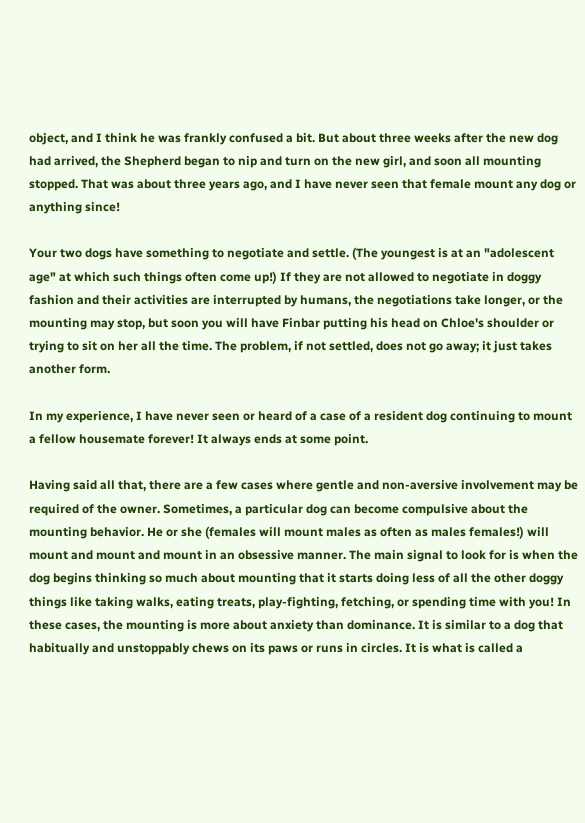object, and I think he was frankly confused a bit. But about three weeks after the new dog had arrived, the Shepherd began to nip and turn on the new girl, and soon all mounting stopped. That was about three years ago, and I have never seen that female mount any dog or anything since!

Your two dogs have something to negotiate and settle. (The youngest is at an "adolescent age" at which such things often come up!) If they are not allowed to negotiate in doggy fashion and their activities are interrupted by humans, the negotiations take longer, or the mounting may stop, but soon you will have Finbar putting his head on Chloe's shoulder or trying to sit on her all the time. The problem, if not settled, does not go away; it just takes another form.

In my experience, I have never seen or heard of a case of a resident dog continuing to mount a fellow housemate forever! It always ends at some point.

Having said all that, there are a few cases where gentle and non-aversive involvement may be required of the owner. Sometimes, a particular dog can become compulsive about the mounting behavior. He or she (females will mount males as often as males females!) will mount and mount and mount in an obsessive manner. The main signal to look for is when the dog begins thinking so much about mounting that it starts doing less of all the other doggy things like taking walks, eating treats, play-fighting, fetching, or spending time with you! In these cases, the mounting is more about anxiety than dominance. It is similar to a dog that habitually and unstoppably chews on its paws or runs in circles. It is what is called a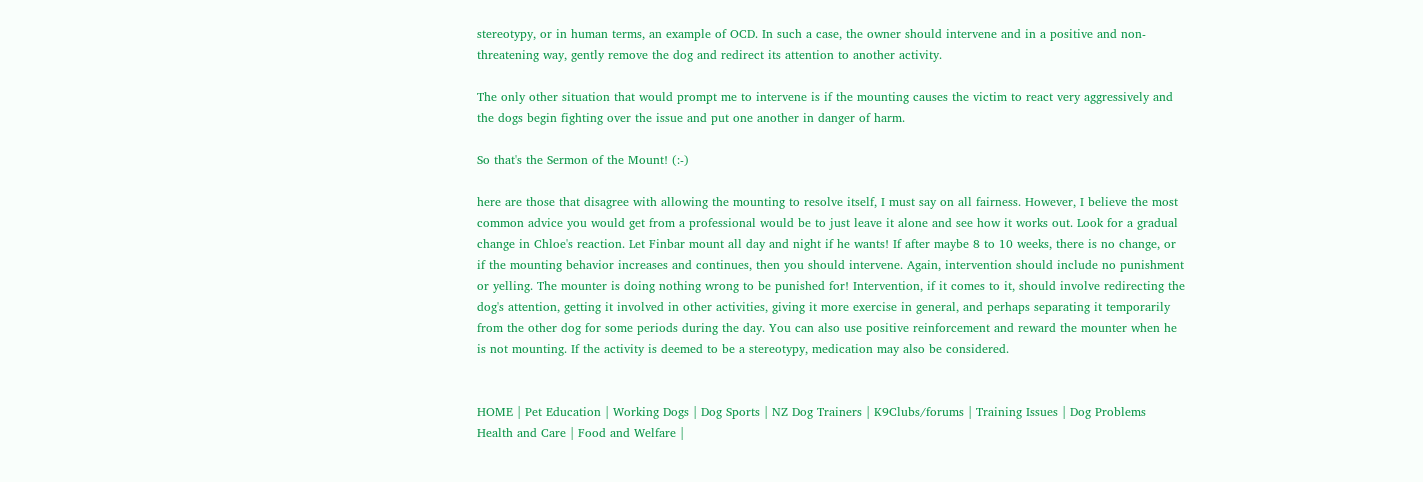stereotypy, or in human terms, an example of OCD. In such a case, the owner should intervene and in a positive and non- threatening way, gently remove the dog and redirect its attention to another activity.

The only other situation that would prompt me to intervene is if the mounting causes the victim to react very aggressively and the dogs begin fighting over the issue and put one another in danger of harm.

So that's the Sermon of the Mount! (:-)

here are those that disagree with allowing the mounting to resolve itself, I must say on all fairness. However, I believe the most common advice you would get from a professional would be to just leave it alone and see how it works out. Look for a gradual change in Chloe's reaction. Let Finbar mount all day and night if he wants! If after maybe 8 to 10 weeks, there is no change, or if the mounting behavior increases and continues, then you should intervene. Again, intervention should include no punishment or yelling. The mounter is doing nothing wrong to be punished for! Intervention, if it comes to it, should involve redirecting the dog's attention, getting it involved in other activities, giving it more exercise in general, and perhaps separating it temporarily from the other dog for some periods during the day. You can also use positive reinforcement and reward the mounter when he is not mounting. If the activity is deemed to be a stereotypy, medication may also be considered.


HOME | Pet Education | Working Dogs | Dog Sports | NZ Dog Trainers | K9Clubs/forums | Training Issues | Dog Problems
Health and Care | Food and Welfare |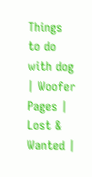Things to do with dog | Woofer Pages | Lost & Wanted |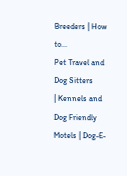Breeders | How to...
Pet Travel and Dog Sitters
| Kennels and Dog Friendly Motels | Dog-E-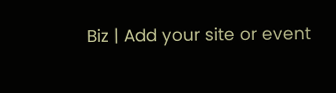Biz | Add your site or event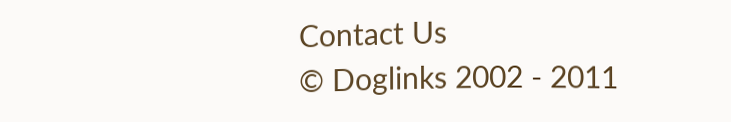Contact Us
© Doglinks 2002 - 2011